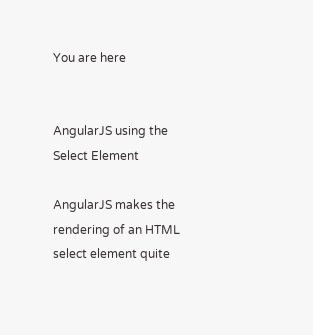You are here


AngularJS using the Select Element

AngularJS makes the rendering of an HTML select element quite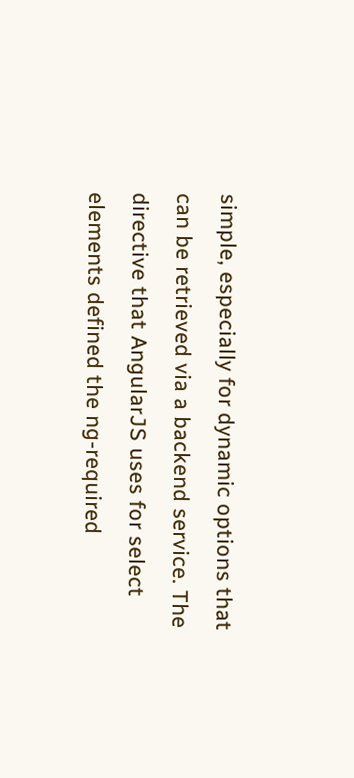simple, especially for dynamic options that can be retrieved via a backend service. The directive that AngularJS uses for select elements defined the ng-required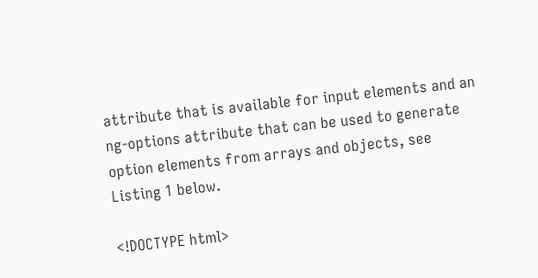attribute that is available for input elements and an ng-options attribute that can be used to generate option elements from arrays and objects, see Listing 1 below.

<!DOCTYPE html>